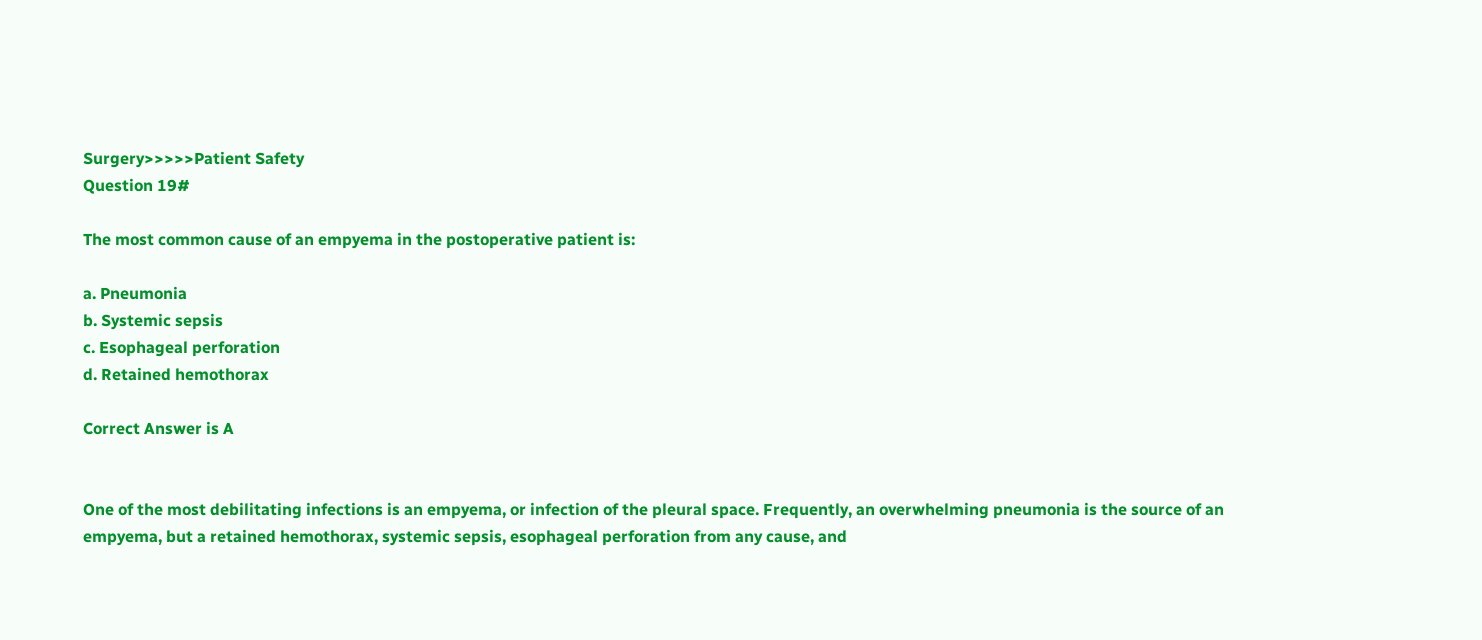Surgery>>>>>Patient Safety
Question 19#

The most common cause of an empyema in the postoperative patient is:

a. Pneumonia
b. Systemic sepsis
c. Esophageal perforation
d. Retained hemothorax

Correct Answer is A


One of the most debilitating infections is an empyema, or infection of the pleural space. Frequently, an overwhelming pneumonia is the source of an empyema, but a retained hemothorax, systemic sepsis, esophageal perforation from any cause, and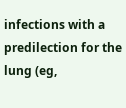infections with a predilection for the lung (eg,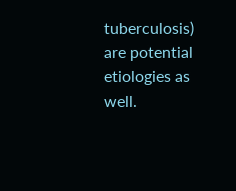tuberculosis) are potential etiologies as well.